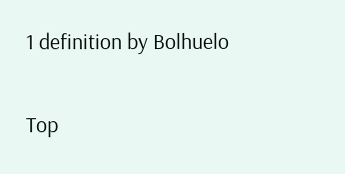1 definition by Bolhuelo

Top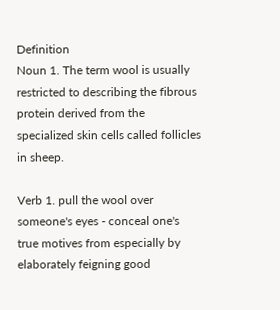Definition
Noun 1. The term wool is usually restricted to describing the fibrous protein derived from the specialized skin cells called follicles in sheep.

Verb 1. pull the wool over someone's eyes - conceal one's true motives from especially by elaborately feigning good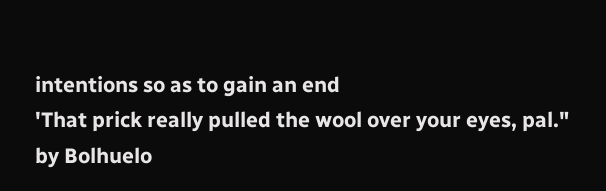intentions so as to gain an end
'That prick really pulled the wool over your eyes, pal."
by Bolhuelo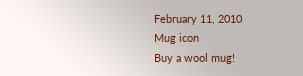February 11, 2010
Mug icon
Buy a wool mug!